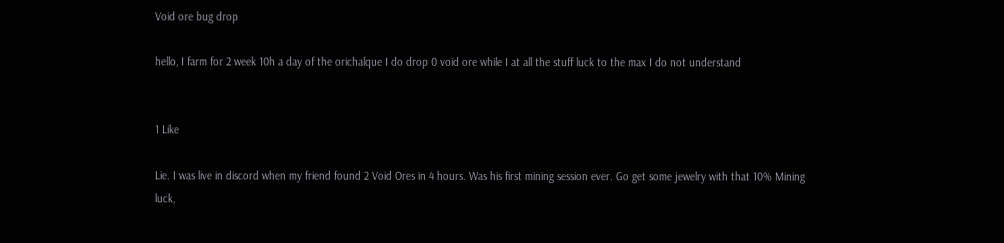Void ore bug drop

hello, I farm for 2 week 10h a day of the orichalque I do drop 0 void ore while I at all the stuff luck to the max I do not understand


1 Like

Lie. I was live in discord when my friend found 2 Void Ores in 4 hours. Was his first mining session ever. Go get some jewelry with that 10% Mining luck,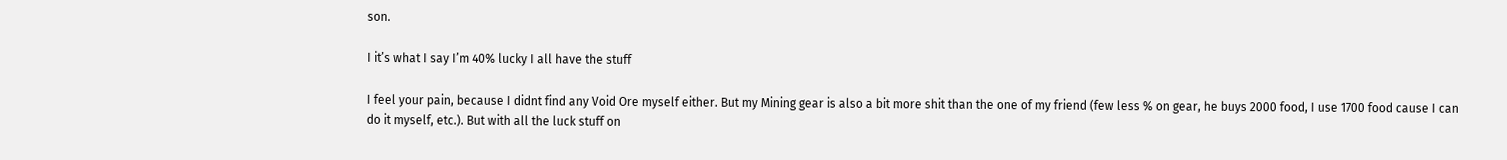son.

I it’s what I say I’m 40% lucky I all have the stuff

I feel your pain, because I didnt find any Void Ore myself either. But my Mining gear is also a bit more shit than the one of my friend (few less % on gear, he buys 2000 food, I use 1700 food cause I can do it myself, etc.). But with all the luck stuff on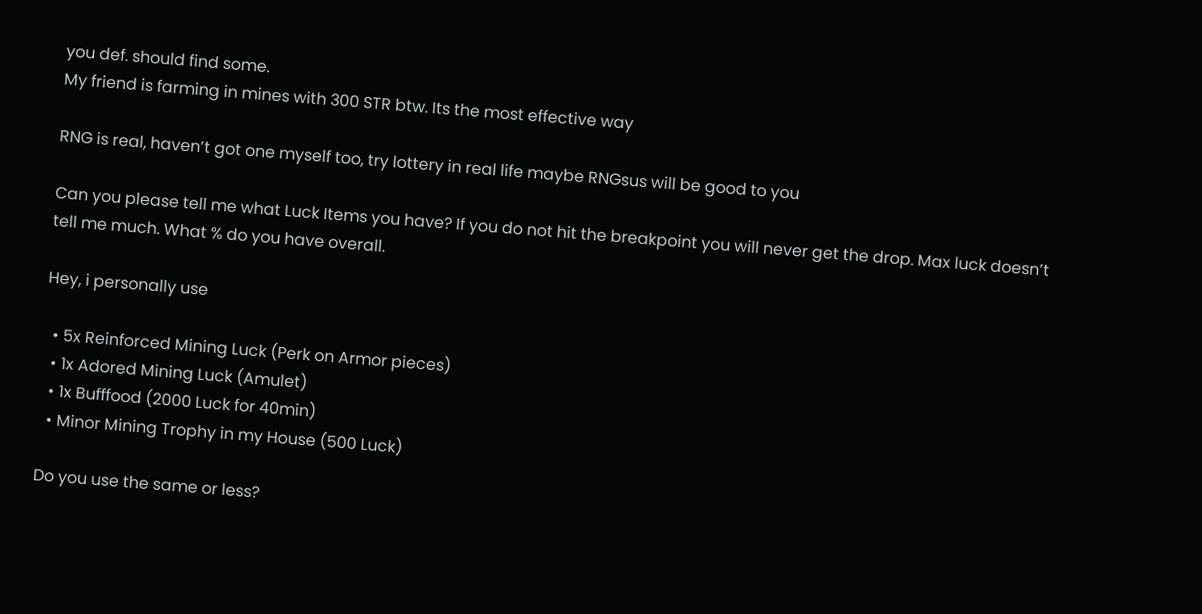you def. should find some.
My friend is farming in mines with 300 STR btw. Its the most effective way

RNG is real, haven’t got one myself too, try lottery in real life maybe RNGsus will be good to you

Can you please tell me what Luck Items you have? If you do not hit the breakpoint you will never get the drop. Max luck doesn’t tell me much. What % do you have overall.

Hey, i personally use

  • 5x Reinforced Mining Luck (Perk on Armor pieces)
  • 1x Adored Mining Luck (Amulet)
  • 1x Bufffood (2000 Luck for 40min)
  • Minor Mining Trophy in my House (500 Luck)

Do you use the same or less?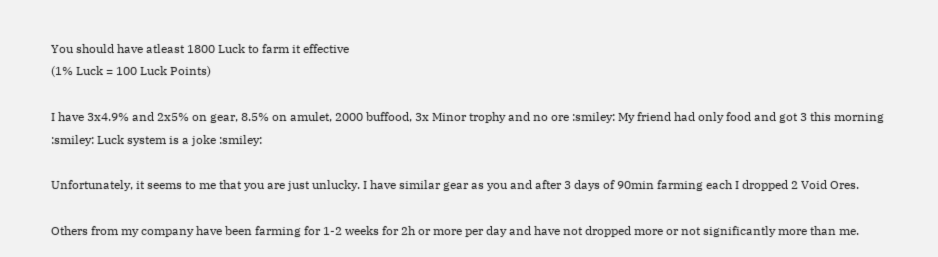You should have atleast 1800 Luck to farm it effective
(1% Luck = 100 Luck Points)

I have 3x4.9% and 2x5% on gear, 8.5% on amulet, 2000 buffood, 3x Minor trophy and no ore :smiley: My friend had only food and got 3 this morning :smiley: Luck system is a joke :smiley:

Unfortunately, it seems to me that you are just unlucky. I have similar gear as you and after 3 days of 90min farming each I dropped 2 Void Ores.

Others from my company have been farming for 1-2 weeks for 2h or more per day and have not dropped more or not significantly more than me.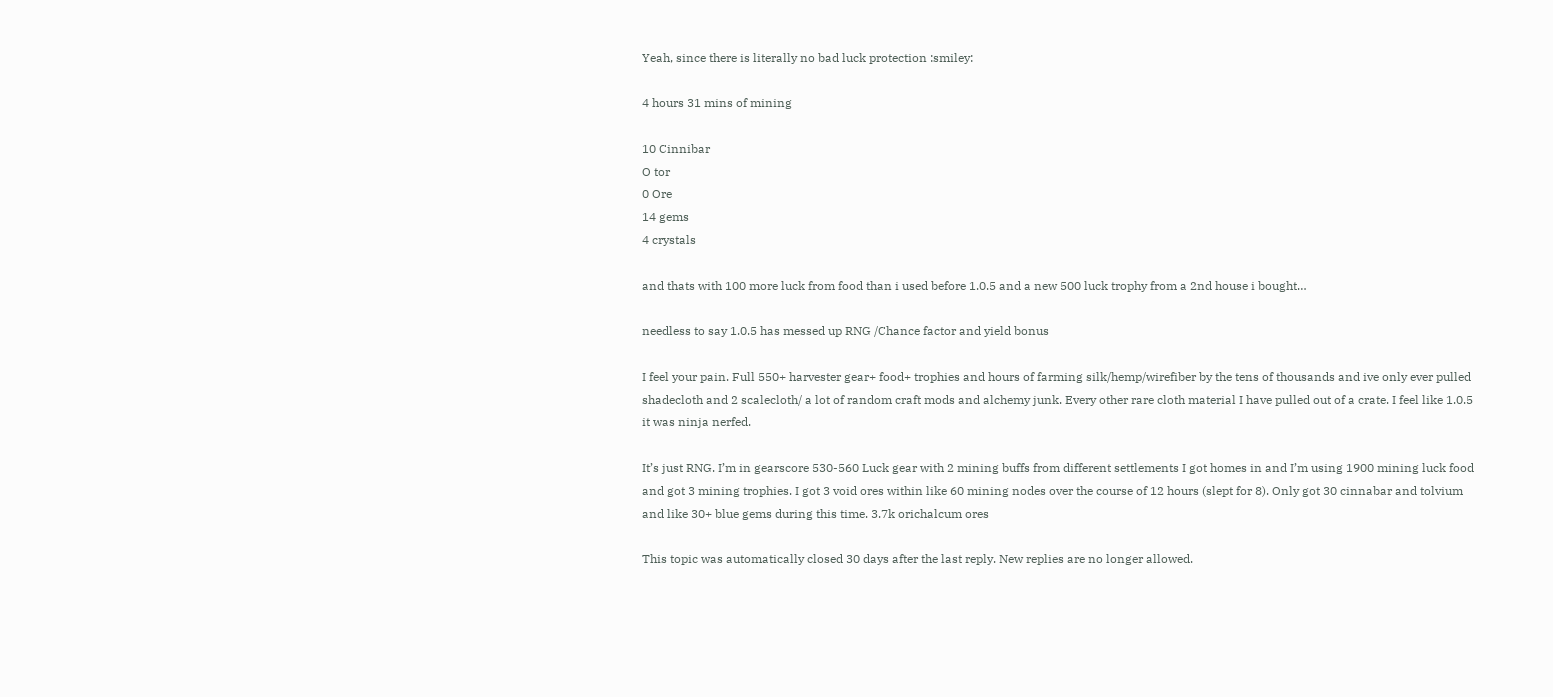Yeah, since there is literally no bad luck protection :smiley:

4 hours 31 mins of mining

10 Cinnibar
O tor
0 Ore
14 gems
4 crystals

and thats with 100 more luck from food than i used before 1.0.5 and a new 500 luck trophy from a 2nd house i bought…

needless to say 1.0.5 has messed up RNG /Chance factor and yield bonus

I feel your pain. Full 550+ harvester gear+ food+ trophies and hours of farming silk/hemp/wirefiber by the tens of thousands and ive only ever pulled shadecloth and 2 scalecloth/ a lot of random craft mods and alchemy junk. Every other rare cloth material I have pulled out of a crate. I feel like 1.0.5 it was ninja nerfed.

It’s just RNG. I’m in gearscore 530-560 Luck gear with 2 mining buffs from different settlements I got homes in and I’m using 1900 mining luck food and got 3 mining trophies. I got 3 void ores within like 60 mining nodes over the course of 12 hours (slept for 8). Only got 30 cinnabar and tolvium and like 30+ blue gems during this time. 3.7k orichalcum ores

This topic was automatically closed 30 days after the last reply. New replies are no longer allowed.